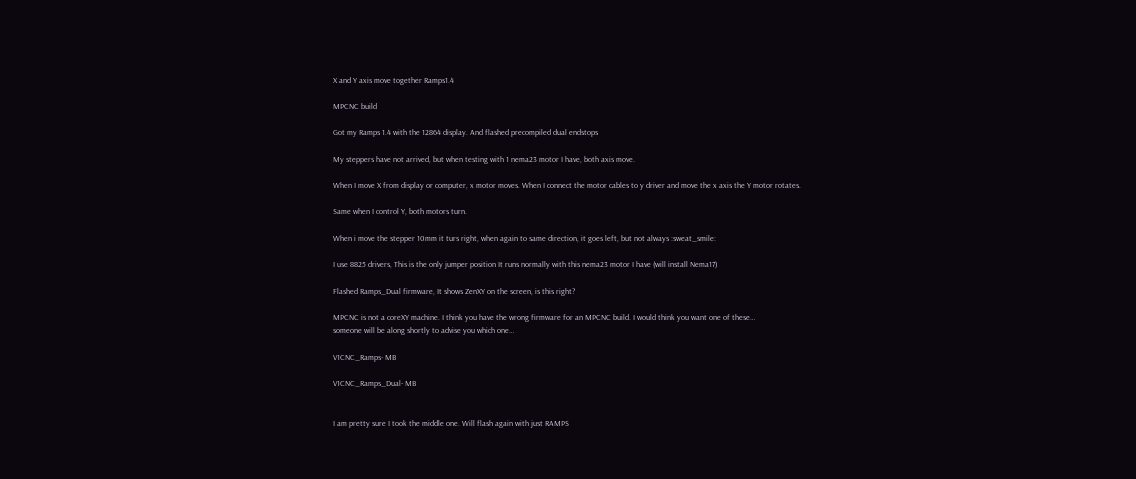X and Y axis move together Ramps1.4

MPCNC build

Got my Ramps 1.4 with the 12864 display. And flashed precompiled dual endstops

My steppers have not arrived, but when testing with 1 nema23 motor I have, both axis move.

When I move X from display or computer, x motor moves. When I connect the motor cables to y driver and move the x axis the Y motor rotates.

Same when I control Y, both motors turn.

When i move the stepper 10mm it turs right, when again to same direction, it goes left, but not always :sweat_smile:

I use 8825 drivers, This is the only jumper position It runs normally with this nema23 motor I have (will install Nema17)

Flashed Ramps_Dual firmware, It shows ZenXY on the screen, is this right?

MPCNC is not a coreXY machine. I think you have the wrong firmware for an MPCNC build. I would think you want one of these…
someone will be along shortly to advise you which one…

V1CNC_Ramps- MB

V1CNC_Ramps_Dual- MB


I am pretty sure I took the middle one. Will flash again with just RAMPS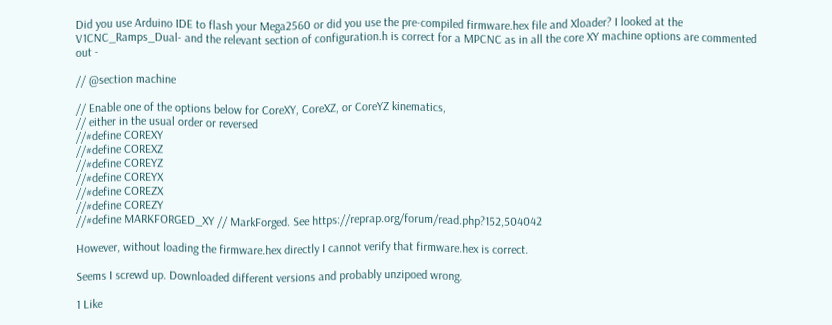Did you use Arduino IDE to flash your Mega2560 or did you use the pre-compiled firmware.hex file and Xloader? I looked at the V1CNC_Ramps_Dual- and the relevant section of configuration.h is correct for a MPCNC as in all the core XY machine options are commented out -

// @section machine

// Enable one of the options below for CoreXY, CoreXZ, or CoreYZ kinematics,
// either in the usual order or reversed
//#define COREXY
//#define COREXZ
//#define COREYZ
//#define COREYX
//#define COREZX
//#define COREZY
//#define MARKFORGED_XY // MarkForged. See https://reprap.org/forum/read.php?152,504042

However, without loading the firmware.hex directly I cannot verify that firmware.hex is correct.

Seems I screwd up. Downloaded different versions and probably unzipoed wrong.

1 Like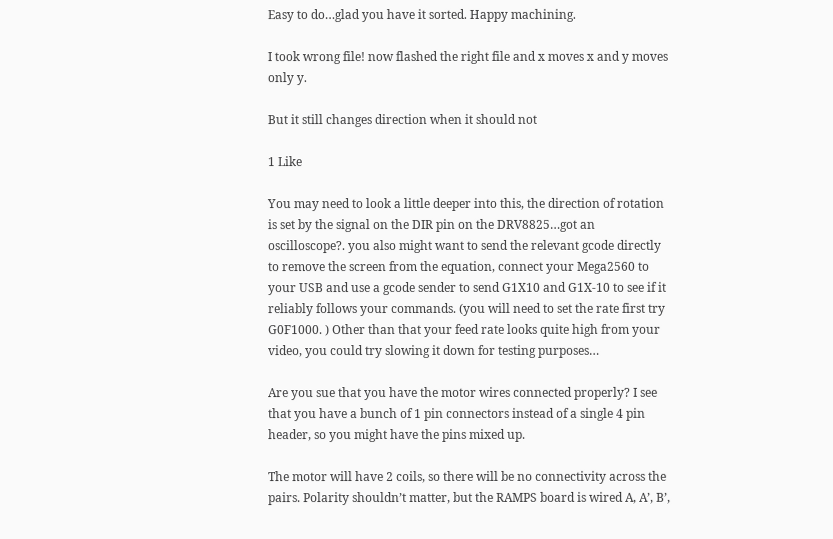Easy to do…glad you have it sorted. Happy machining.

I took wrong file! now flashed the right file and x moves x and y moves only y.

But it still changes direction when it should not

1 Like

You may need to look a little deeper into this, the direction of rotation is set by the signal on the DIR pin on the DRV8825…got an oscilloscope?. you also might want to send the relevant gcode directly to remove the screen from the equation, connect your Mega2560 to your USB and use a gcode sender to send G1X10 and G1X-10 to see if it reliably follows your commands. (you will need to set the rate first try G0F1000. ) Other than that your feed rate looks quite high from your video, you could try slowing it down for testing purposes…

Are you sue that you have the motor wires connected properly? I see that you have a bunch of 1 pin connectors instead of a single 4 pin header, so you might have the pins mixed up.

The motor will have 2 coils, so there will be no connectivity across the pairs. Polarity shouldn’t matter, but the RAMPS board is wired A, A’, B’,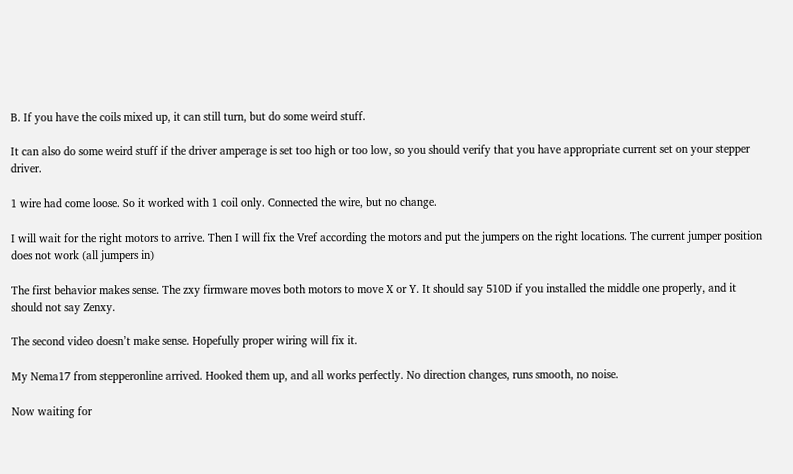B. If you have the coils mixed up, it can still turn, but do some weird stuff.

It can also do some weird stuff if the driver amperage is set too high or too low, so you should verify that you have appropriate current set on your stepper driver.

1 wire had come loose. So it worked with 1 coil only. Connected the wire, but no change.

I will wait for the right motors to arrive. Then I will fix the Vref according the motors and put the jumpers on the right locations. The current jumper position does not work (all jumpers in)

The first behavior makes sense. The zxy firmware moves both motors to move X or Y. It should say 510D if you installed the middle one properly, and it should not say Zenxy.

The second video doesn’t make sense. Hopefully proper wiring will fix it.

My Nema17 from stepperonline arrived. Hooked them up, and all works perfectly. No direction changes, runs smooth, no noise.

Now waiting for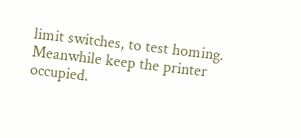limit switches, to test homing. Meanwhile keep the printer occupied.